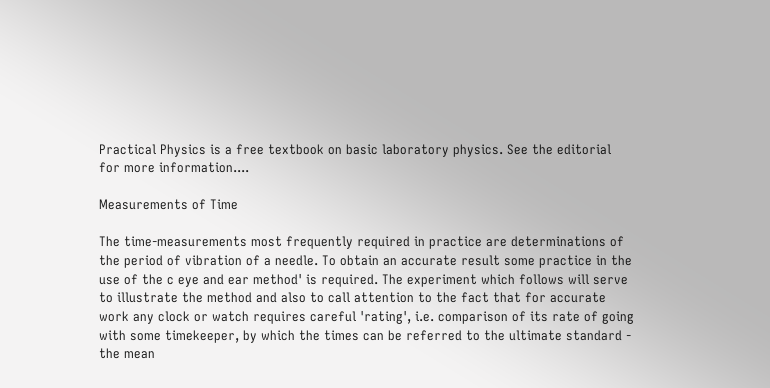Practical Physics is a free textbook on basic laboratory physics. See the editorial for more information....

Measurements of Time

The time-measurements most frequently required in practice are determinations of the period of vibration of a needle. To obtain an accurate result some practice in the use of the c eye and ear method' is required. The experiment which follows will serve to illustrate the method and also to call attention to the fact that for accurate work any clock or watch requires careful 'rating', i.e. comparison of its rate of going with some timekeeper, by which the times can be referred to the ultimate standard - the mean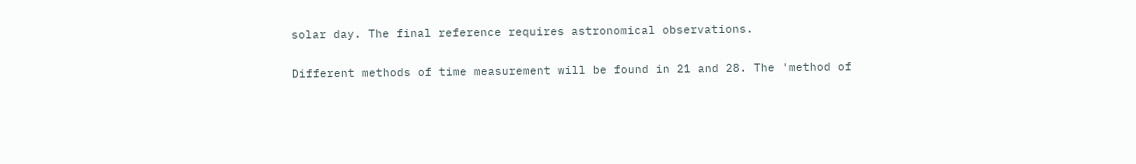solar day. The final reference requires astronomical observations.

Different methods of time measurement will be found in 21 and 28. The 'method of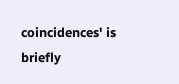coincidences' is briefly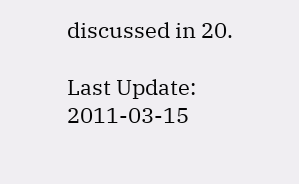discussed in 20.

Last Update: 2011-03-15